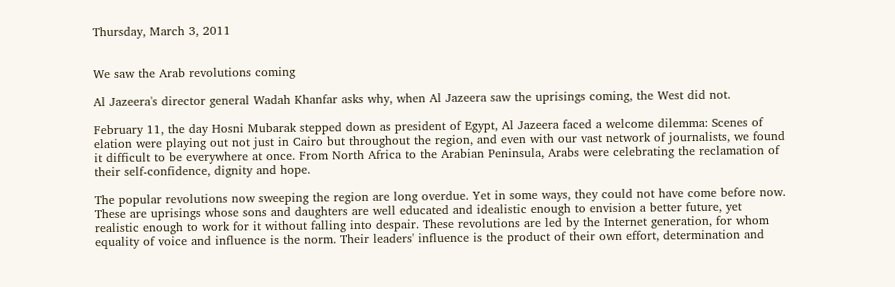Thursday, March 3, 2011


We saw the Arab revolutions coming

Al Jazeera's director general Wadah Khanfar asks why, when Al Jazeera saw the uprisings coming, the West did not.

February 11, the day Hosni Mubarak stepped down as president of Egypt, Al Jazeera faced a welcome dilemma: Scenes of elation were playing out not just in Cairo but throughout the region, and even with our vast network of journalists, we found it difficult to be everywhere at once. From North Africa to the Arabian Peninsula, Arabs were celebrating the reclamation of their self-confidence, dignity and hope.

The popular revolutions now sweeping the region are long overdue. Yet in some ways, they could not have come before now. These are uprisings whose sons and daughters are well educated and idealistic enough to envision a better future, yet realistic enough to work for it without falling into despair. These revolutions are led by the Internet generation, for whom equality of voice and influence is the norm. Their leaders' influence is the product of their own effort, determination and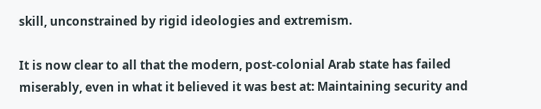skill, unconstrained by rigid ideologies and extremism.

It is now clear to all that the modern, post-colonial Arab state has failed miserably, even in what it believed it was best at: Maintaining security and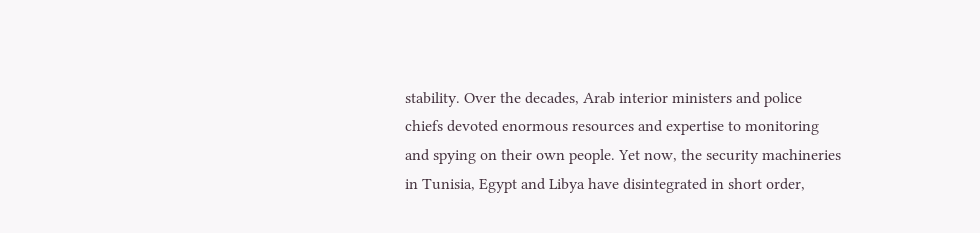stability. Over the decades, Arab interior ministers and police chiefs devoted enormous resources and expertise to monitoring and spying on their own people. Yet now, the security machineries in Tunisia, Egypt and Libya have disintegrated in short order,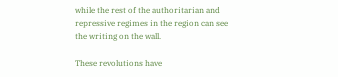while the rest of the authoritarian and repressive regimes in the region can see the writing on the wall.

These revolutions have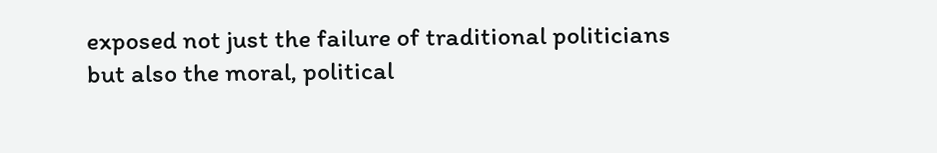exposed not just the failure of traditional politicians but also the moral, political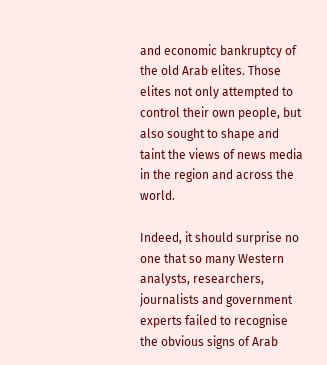and economic bankruptcy of the old Arab elites. Those elites not only attempted to control their own people, but also sought to shape and taint the views of news media in the region and across the world.

Indeed, it should surprise no one that so many Western analysts, researchers, journalists and government experts failed to recognise the obvious signs of Arab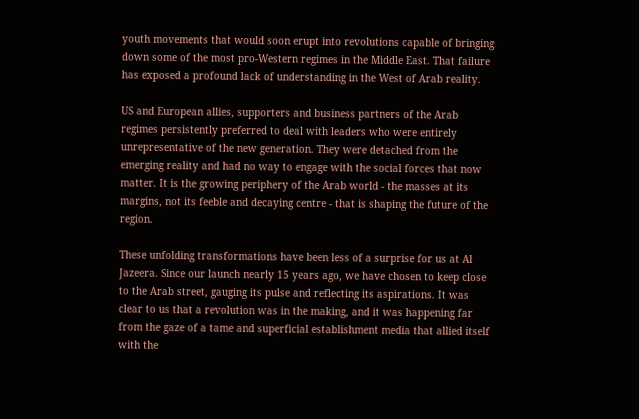youth movements that would soon erupt into revolutions capable of bringing down some of the most pro-Western regimes in the Middle East. That failure has exposed a profound lack of understanding in the West of Arab reality.

US and European allies, supporters and business partners of the Arab regimes persistently preferred to deal with leaders who were entirely unrepresentative of the new generation. They were detached from the emerging reality and had no way to engage with the social forces that now matter. It is the growing periphery of the Arab world - the masses at its margins, not its feeble and decaying centre - that is shaping the future of the region.

These unfolding transformations have been less of a surprise for us at Al Jazeera. Since our launch nearly 15 years ago, we have chosen to keep close to the Arab street, gauging its pulse and reflecting its aspirations. It was clear to us that a revolution was in the making, and it was happening far from the gaze of a tame and superficial establishment media that allied itself with the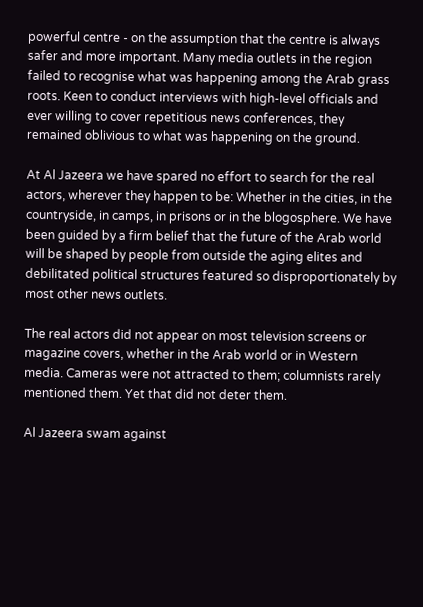powerful centre - on the assumption that the centre is always safer and more important. Many media outlets in the region failed to recognise what was happening among the Arab grass roots. Keen to conduct interviews with high-level officials and ever willing to cover repetitious news conferences, they remained oblivious to what was happening on the ground.

At Al Jazeera we have spared no effort to search for the real actors, wherever they happen to be: Whether in the cities, in the countryside, in camps, in prisons or in the blogosphere. We have been guided by a firm belief that the future of the Arab world will be shaped by people from outside the aging elites and debilitated political structures featured so disproportionately by most other news outlets.

The real actors did not appear on most television screens or magazine covers, whether in the Arab world or in Western media. Cameras were not attracted to them; columnists rarely mentioned them. Yet that did not deter them.

Al Jazeera swam against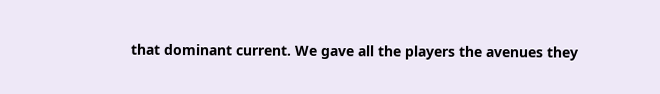that dominant current. We gave all the players the avenues they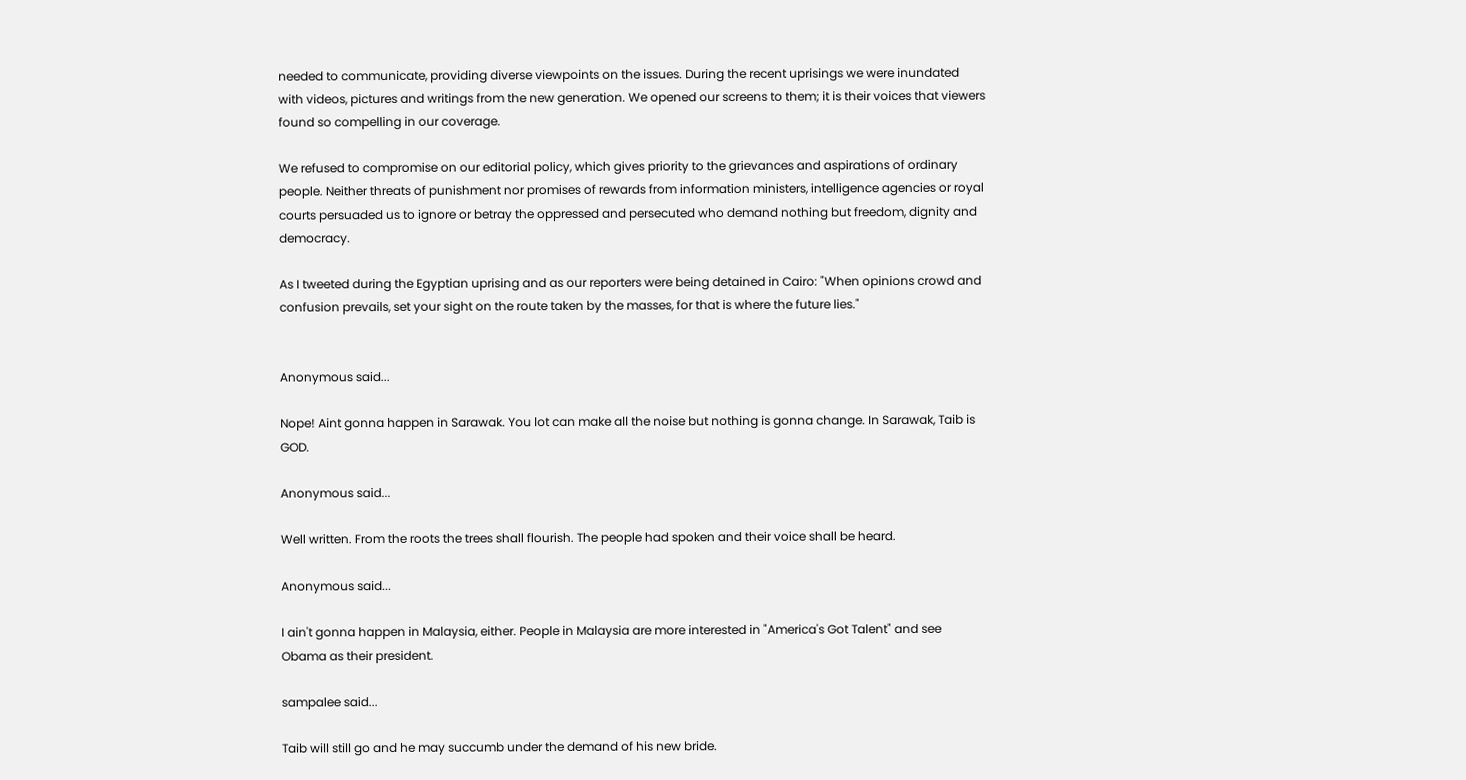needed to communicate, providing diverse viewpoints on the issues. During the recent uprisings we were inundated with videos, pictures and writings from the new generation. We opened our screens to them; it is their voices that viewers found so compelling in our coverage.

We refused to compromise on our editorial policy, which gives priority to the grievances and aspirations of ordinary people. Neither threats of punishment nor promises of rewards from information ministers, intelligence agencies or royal courts persuaded us to ignore or betray the oppressed and persecuted who demand nothing but freedom, dignity and democracy.

As I tweeted during the Egyptian uprising and as our reporters were being detained in Cairo: "When opinions crowd and confusion prevails, set your sight on the route taken by the masses, for that is where the future lies."


Anonymous said...

Nope! Aint gonna happen in Sarawak. You lot can make all the noise but nothing is gonna change. In Sarawak, Taib is GOD.

Anonymous said...

Well written. From the roots the trees shall flourish. The people had spoken and their voice shall be heard.

Anonymous said...

I ain't gonna happen in Malaysia, either. People in Malaysia are more interested in "America's Got Talent" and see Obama as their president.

sampalee said...

Taib will still go and he may succumb under the demand of his new bride.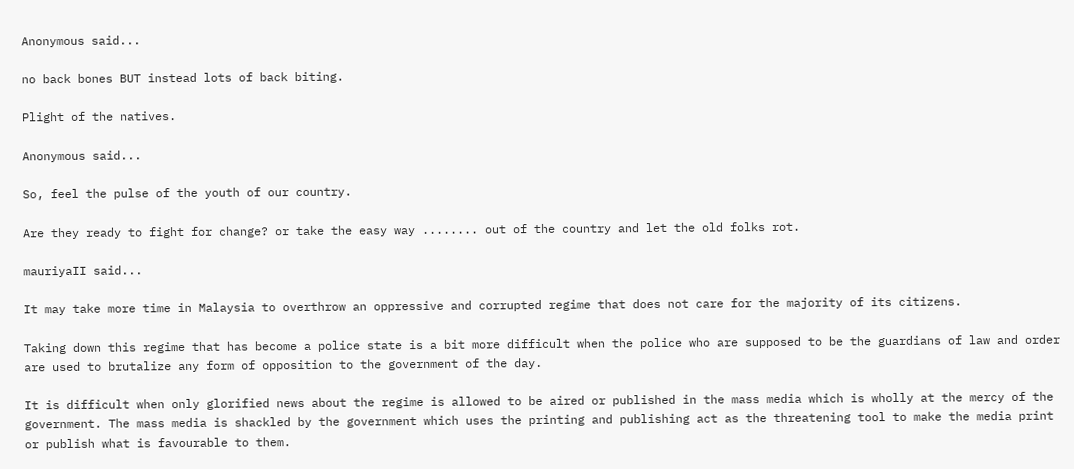Anonymous said...

no back bones BUT instead lots of back biting.

Plight of the natives.

Anonymous said...

So, feel the pulse of the youth of our country.

Are they ready to fight for change? or take the easy way ........ out of the country and let the old folks rot.

mauriyaII said...

It may take more time in Malaysia to overthrow an oppressive and corrupted regime that does not care for the majority of its citizens.

Taking down this regime that has become a police state is a bit more difficult when the police who are supposed to be the guardians of law and order are used to brutalize any form of opposition to the government of the day.

It is difficult when only glorified news about the regime is allowed to be aired or published in the mass media which is wholly at the mercy of the government. The mass media is shackled by the government which uses the printing and publishing act as the threatening tool to make the media print or publish what is favourable to them.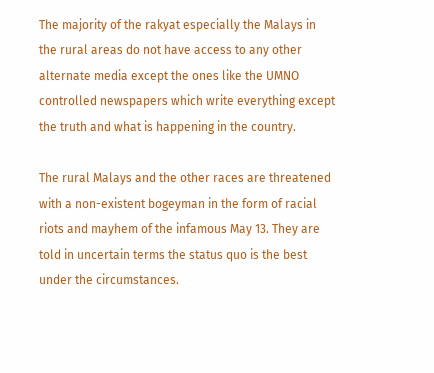The majority of the rakyat especially the Malays in the rural areas do not have access to any other alternate media except the ones like the UMNO controlled newspapers which write everything except the truth and what is happening in the country.

The rural Malays and the other races are threatened with a non-existent bogeyman in the form of racial riots and mayhem of the infamous May 13. They are told in uncertain terms the status quo is the best under the circumstances.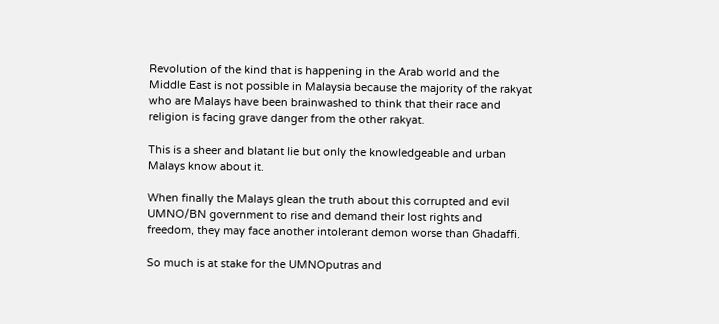Revolution of the kind that is happening in the Arab world and the Middle East is not possible in Malaysia because the majority of the rakyat who are Malays have been brainwashed to think that their race and religion is facing grave danger from the other rakyat.

This is a sheer and blatant lie but only the knowledgeable and urban Malays know about it.

When finally the Malays glean the truth about this corrupted and evil UMNO/BN government to rise and demand their lost rights and freedom, they may face another intolerant demon worse than Ghadaffi.

So much is at stake for the UMNOputras and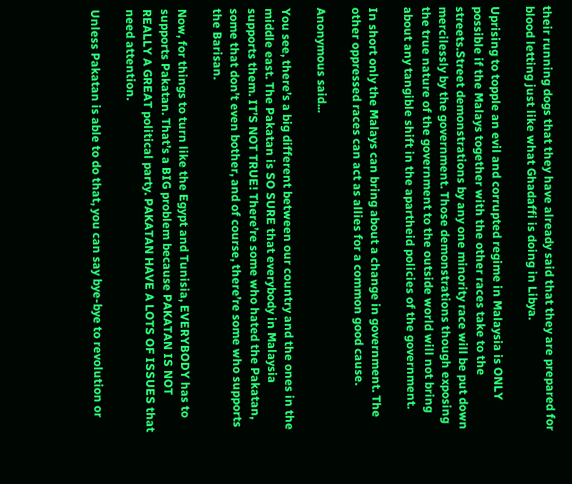their running dogs that they have already said that they are prepared for blood letting just like what Ghadaffi is doing in Libya.

Uprising to topple an evil and corrupted regime in Malaysia is ONLY possible if the Malays together with the other races take to the streets.Street demonstrations by any one minority race will be put down mercilessly by the government. Those demonstrations though exposing the true nature of the government to the outside world will not bring about any tangible shift in the apartheid policies of the government.

In short only the Malays can bring about a change in government. The other oppressed races can act as allies for a common good cause.

Anonymous said...

You see, there’s a big different between our country and the ones in the middle east. The Pakatan is SO SURE that everybody in Malaysia supports them. IT’S NOT TRUE! There’re some who hated the Pakatan, some that don’t even bother, and of course, there’re some who supports the Barisan.

Now, for things to turn like the Egypt and Tunisia, EVERYBODY has to supports Pakatan. That’s a BIG problem because PAKATAN IS NOT REALLY A GREAT political party. PAKATAN HAVE A LOTS OF ISSUES that need attention.

Unless Pakatan is able to do that, you can say bye-bye to revolution or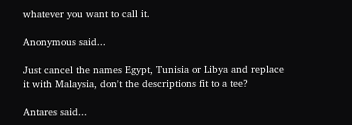whatever you want to call it.

Anonymous said...

Just cancel the names Egypt, Tunisia or Libya and replace it with Malaysia, don't the descriptions fit to a tee?

Antares said...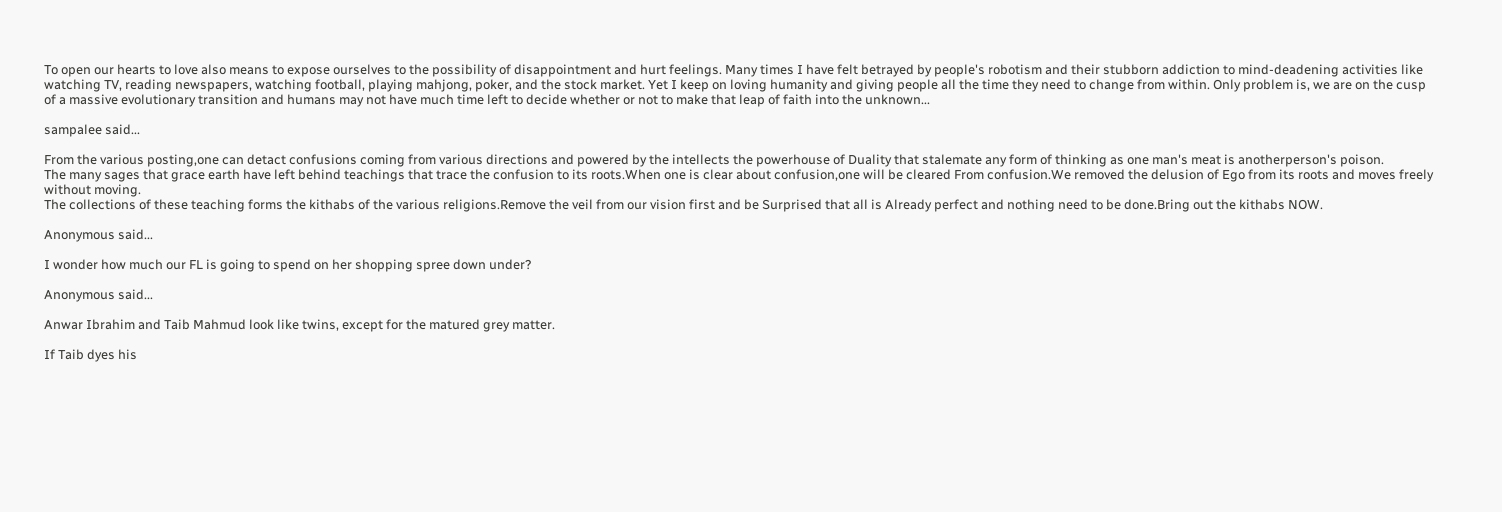To open our hearts to love also means to expose ourselves to the possibility of disappointment and hurt feelings. Many times I have felt betrayed by people's robotism and their stubborn addiction to mind-deadening activities like watching TV, reading newspapers, watching football, playing mahjong, poker, and the stock market. Yet I keep on loving humanity and giving people all the time they need to change from within. Only problem is, we are on the cusp of a massive evolutionary transition and humans may not have much time left to decide whether or not to make that leap of faith into the unknown...

sampalee said...

From the various posting,one can detact confusions coming from various directions and powered by the intellects the powerhouse of Duality that stalemate any form of thinking as one man's meat is anotherperson's poison.
The many sages that grace earth have left behind teachings that trace the confusion to its roots.When one is clear about confusion,one will be cleared From confusion.We removed the delusion of Ego from its roots and moves freely without moving.
The collections of these teaching forms the kithabs of the various religions.Remove the veil from our vision first and be Surprised that all is Already perfect and nothing need to be done.Bring out the kithabs NOW.

Anonymous said...

I wonder how much our FL is going to spend on her shopping spree down under?

Anonymous said...

Anwar Ibrahim and Taib Mahmud look like twins, except for the matured grey matter.

If Taib dyes his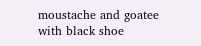moustache and goatee with black shoe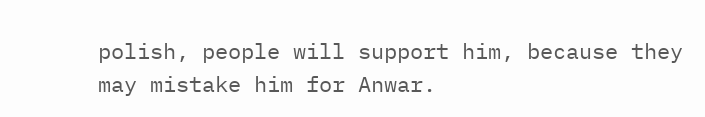polish, people will support him, because they may mistake him for Anwar.